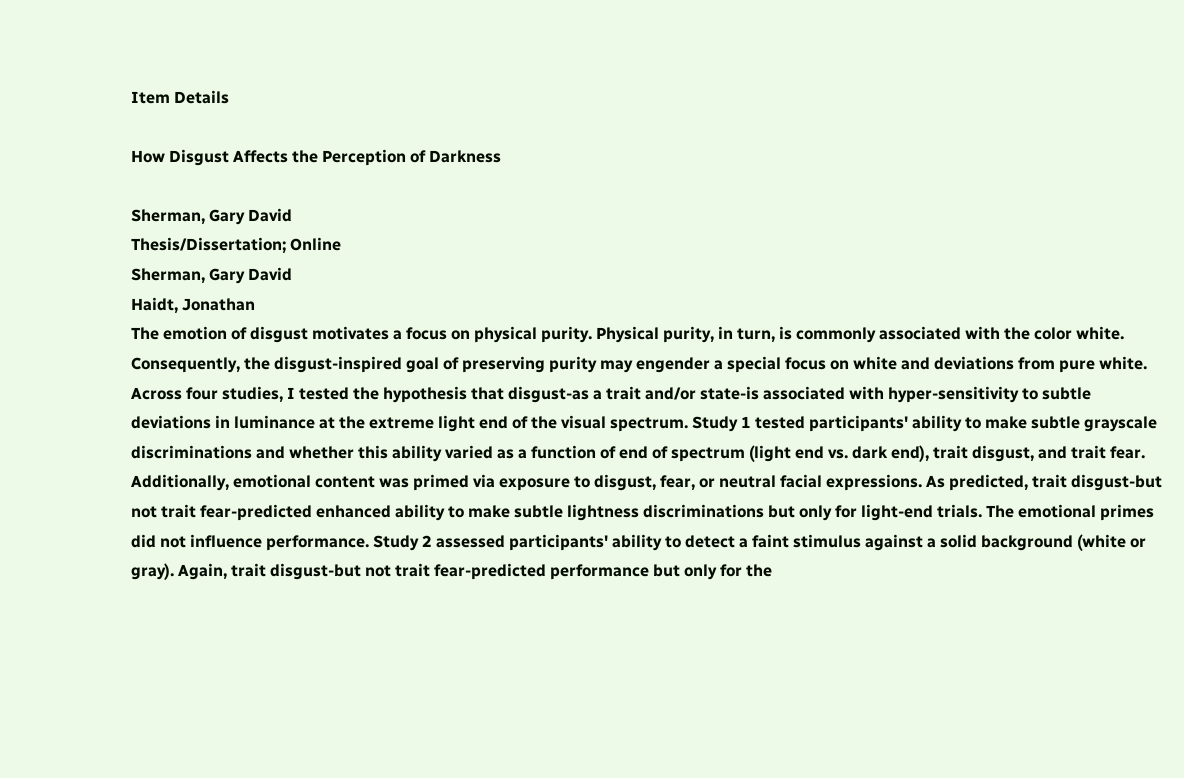Item Details

How Disgust Affects the Perception of Darkness

Sherman, Gary David
Thesis/Dissertation; Online
Sherman, Gary David
Haidt, Jonathan
The emotion of disgust motivates a focus on physical purity. Physical purity, in turn, is commonly associated with the color white. Consequently, the disgust-inspired goal of preserving purity may engender a special focus on white and deviations from pure white. Across four studies, I tested the hypothesis that disgust-as a trait and/or state-is associated with hyper-sensitivity to subtle deviations in luminance at the extreme light end of the visual spectrum. Study 1 tested participants' ability to make subtle grayscale discriminations and whether this ability varied as a function of end of spectrum (light end vs. dark end), trait disgust, and trait fear. Additionally, emotional content was primed via exposure to disgust, fear, or neutral facial expressions. As predicted, trait disgust-but not trait fear-predicted enhanced ability to make subtle lightness discriminations but only for light-end trials. The emotional primes did not influence performance. Study 2 assessed participants' ability to detect a faint stimulus against a solid background (white or gray). Again, trait disgust-but not trait fear-predicted performance but only for the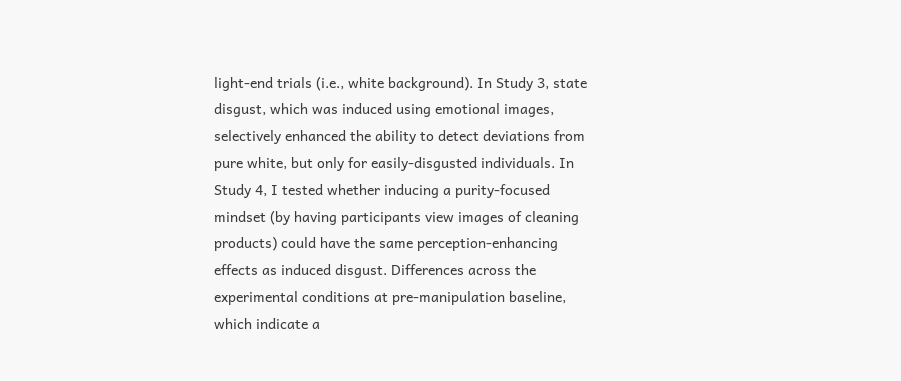light-end trials (i.e., white background). In Study 3, state disgust, which was induced using emotional images, selectively enhanced the ability to detect deviations from pure white, but only for easily-disgusted individuals. In Study 4, I tested whether inducing a purity-focused mindset (by having participants view images of cleaning products) could have the same perception-enhancing effects as induced disgust. Differences across the experimental conditions at pre-manipulation baseline, which indicate a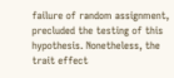failure of random assignment, precluded the testing of this hypothesis. Nonetheless, the trait effect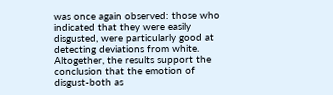was once again observed: those who indicated that they were easily disgusted, were particularly good at detecting deviations from white. Altogether, the results support the conclusion that the emotion of disgust-both as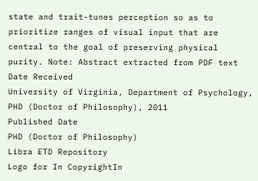state and trait-tunes perception so as to prioritize ranges of visual input that are central to the goal of preserving physical purity. Note: Abstract extracted from PDF text
Date Received
University of Virginia, Department of Psychology, PHD (Doctor of Philosophy), 2011
Published Date
PHD (Doctor of Philosophy)
Libra ETD Repository
Logo for In CopyrightIn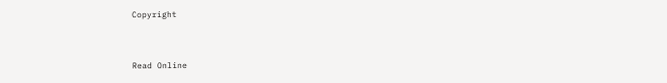Copyright


Read Online